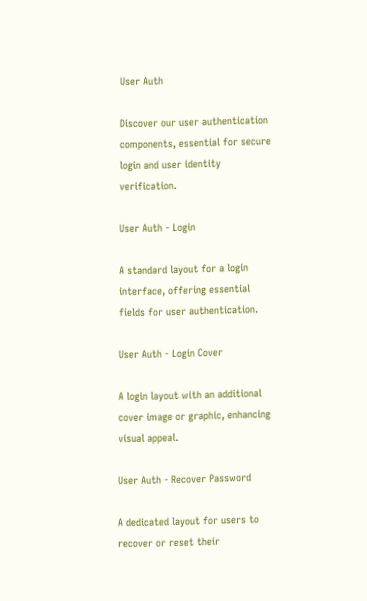User Auth

Discover our user authentication components, essential for secure login and user identity verification.

User Auth - Login

A standard layout for a login interface, offering essential fields for user authentication.

User Auth - Login Cover

A login layout with an additional cover image or graphic, enhancing visual appeal.

User Auth - Recover Password

A dedicated layout for users to recover or reset their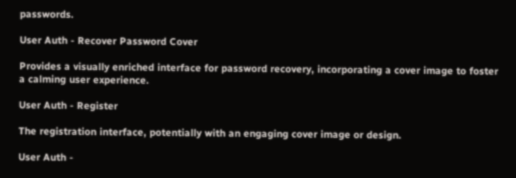passwords.

User Auth - Recover Password Cover

Provides a visually enriched interface for password recovery, incorporating a cover image to foster a calming user experience.

User Auth - Register

The registration interface, potentially with an engaging cover image or design.

User Auth -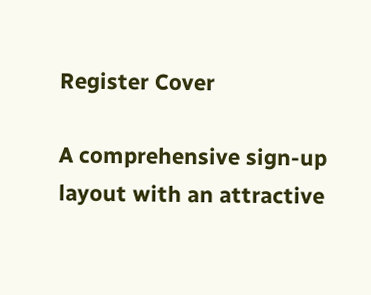Register Cover

A comprehensive sign-up layout with an attractive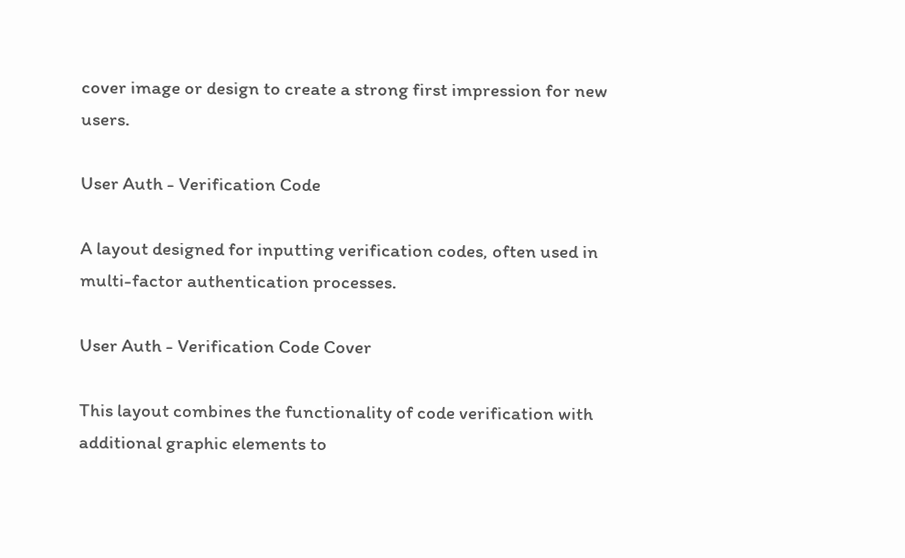cover image or design to create a strong first impression for new users.

User Auth - Verification Code

A layout designed for inputting verification codes, often used in multi-factor authentication processes.

User Auth - Verification Code Cover

This layout combines the functionality of code verification with additional graphic elements to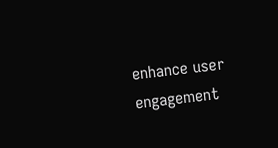enhance user engagement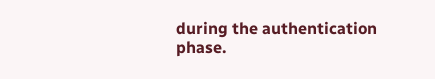during the authentication phase.